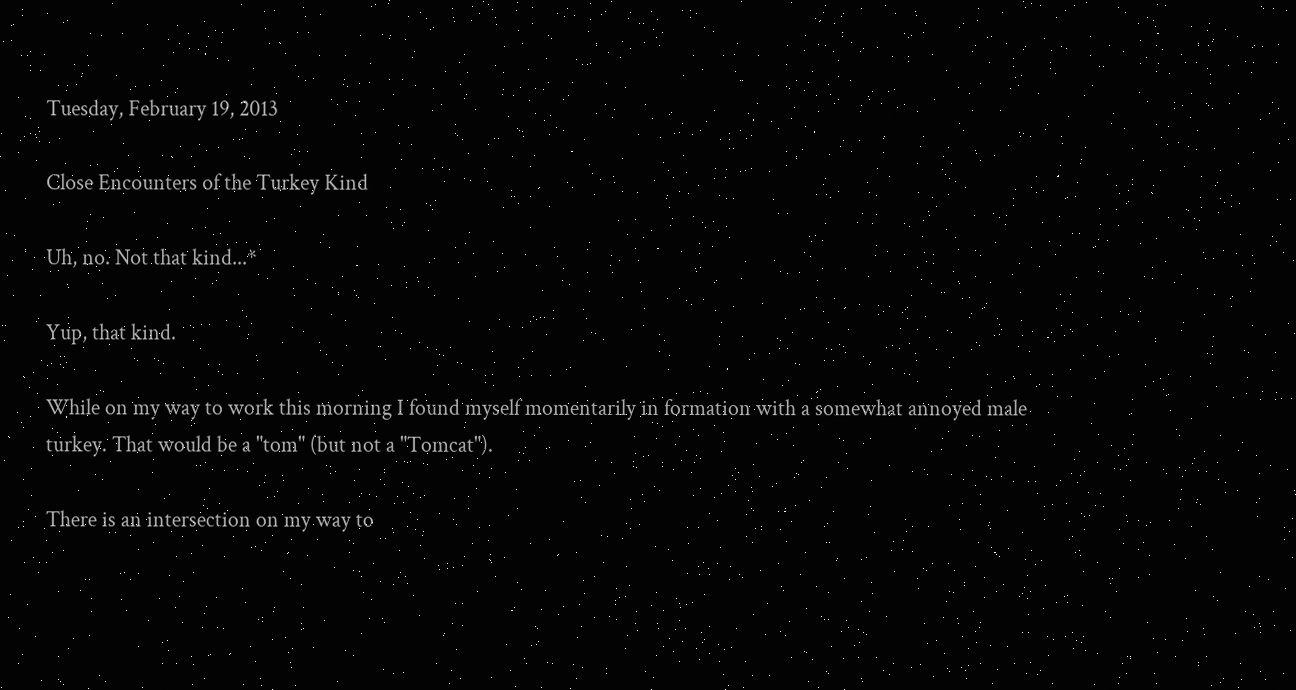Tuesday, February 19, 2013

Close Encounters of the Turkey Kind

Uh, no. Not that kind...*

Yup, that kind.

While on my way to work this morning I found myself momentarily in formation with a somewhat annoyed male turkey. That would be a "tom" (but not a "Tomcat").

There is an intersection on my way to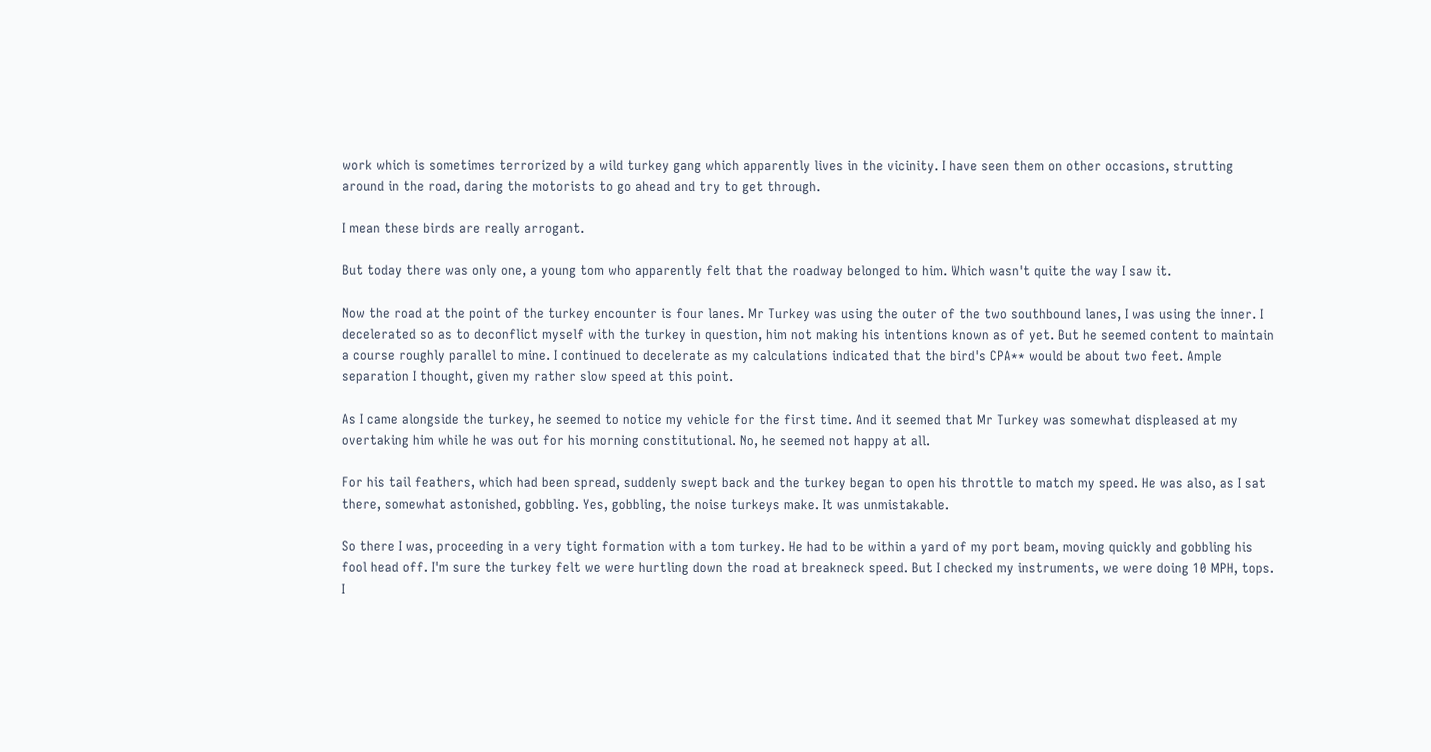work which is sometimes terrorized by a wild turkey gang which apparently lives in the vicinity. I have seen them on other occasions, strutting around in the road, daring the motorists to go ahead and try to get through.

I mean these birds are really arrogant.

But today there was only one, a young tom who apparently felt that the roadway belonged to him. Which wasn't quite the way I saw it.

Now the road at the point of the turkey encounter is four lanes. Mr Turkey was using the outer of the two southbound lanes, I was using the inner. I decelerated so as to deconflict myself with the turkey in question, him not making his intentions known as of yet. But he seemed content to maintain a course roughly parallel to mine. I continued to decelerate as my calculations indicated that the bird's CPA** would be about two feet. Ample separation I thought, given my rather slow speed at this point.

As I came alongside the turkey, he seemed to notice my vehicle for the first time. And it seemed that Mr Turkey was somewhat displeased at my overtaking him while he was out for his morning constitutional. No, he seemed not happy at all.

For his tail feathers, which had been spread, suddenly swept back and the turkey began to open his throttle to match my speed. He was also, as I sat there, somewhat astonished, gobbling. Yes, gobbling, the noise turkeys make. It was unmistakable.

So there I was, proceeding in a very tight formation with a tom turkey. He had to be within a yard of my port beam, moving quickly and gobbling his fool head off. I'm sure the turkey felt we were hurtling down the road at breakneck speed. But I checked my instruments, we were doing 10 MPH, tops. I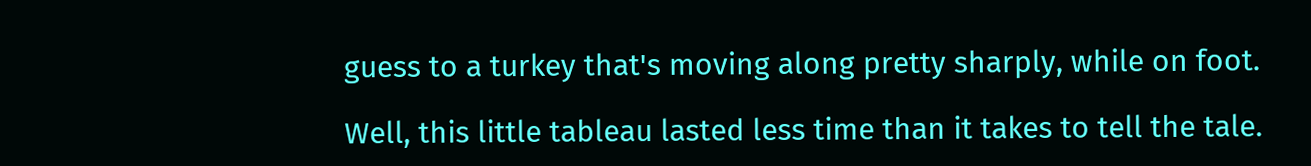guess to a turkey that's moving along pretty sharply, while on foot.

Well, this little tableau lasted less time than it takes to tell the tale.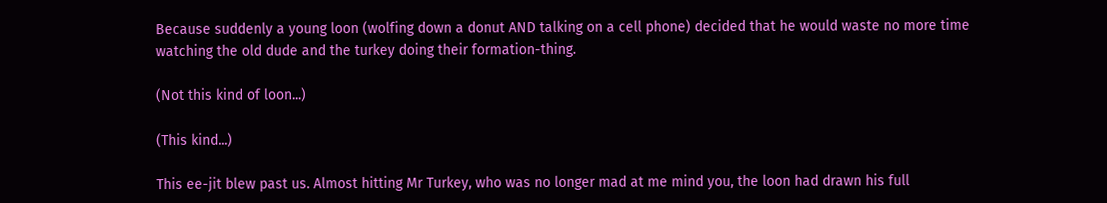Because suddenly a young loon (wolfing down a donut AND talking on a cell phone) decided that he would waste no more time watching the old dude and the turkey doing their formation-thing.

(Not this kind of loon...)

(This kind...)

This ee-jit blew past us. Almost hitting Mr Turkey, who was no longer mad at me mind you, the loon had drawn his full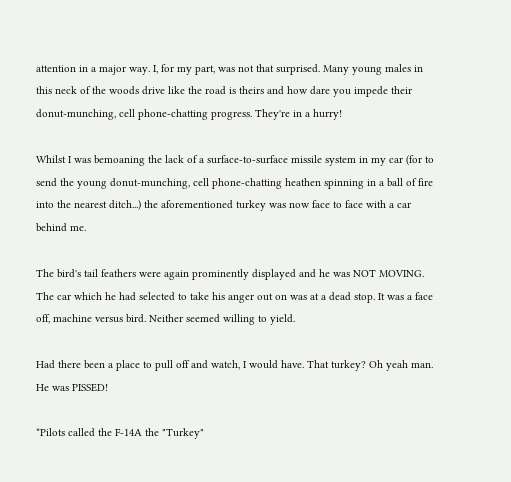attention in a major way. I, for my part, was not that surprised. Many young males in this neck of the woods drive like the road is theirs and how dare you impede their donut-munching, cell phone-chatting progress. They're in a hurry!

Whilst I was bemoaning the lack of a surface-to-surface missile system in my car (for to send the young donut-munching, cell phone-chatting heathen spinning in a ball of fire into the nearest ditch...) the aforementioned turkey was now face to face with a car behind me.

The bird's tail feathers were again prominently displayed and he was NOT MOVING. The car which he had selected to take his anger out on was at a dead stop. It was a face off, machine versus bird. Neither seemed willing to yield.

Had there been a place to pull off and watch, I would have. That turkey? Oh yeah man. He was PISSED!

*Pilots called the F-14A the "Turkey"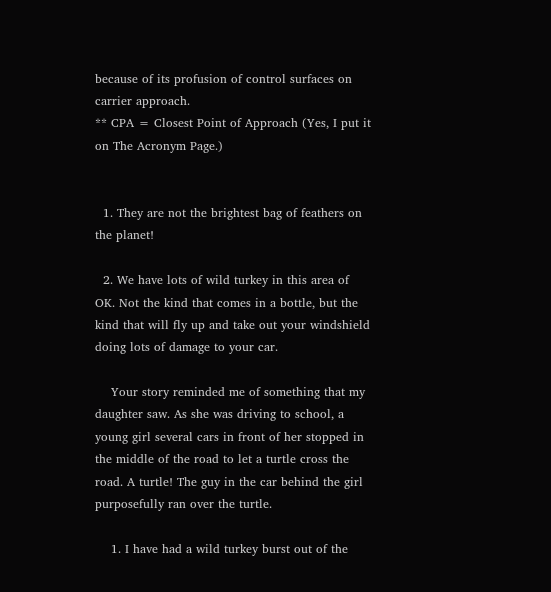because of its profusion of control surfaces on carrier approach.
** CPA = Closest Point of Approach (Yes, I put it on The Acronym Page.)


  1. They are not the brightest bag of feathers on the planet!

  2. We have lots of wild turkey in this area of OK. Not the kind that comes in a bottle, but the kind that will fly up and take out your windshield doing lots of damage to your car.

    Your story reminded me of something that my daughter saw. As she was driving to school, a young girl several cars in front of her stopped in the middle of the road to let a turtle cross the road. A turtle! The guy in the car behind the girl purposefully ran over the turtle.

    1. I have had a wild turkey burst out of the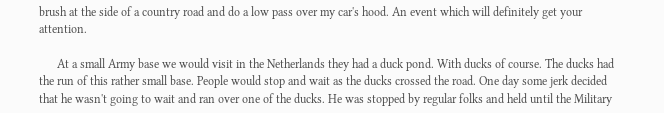brush at the side of a country road and do a low pass over my car's hood. An event which will definitely get your attention.

      At a small Army base we would visit in the Netherlands they had a duck pond. With ducks of course. The ducks had the run of this rather small base. People would stop and wait as the ducks crossed the road. One day some jerk decided that he wasn't going to wait and ran over one of the ducks. He was stopped by regular folks and held until the Military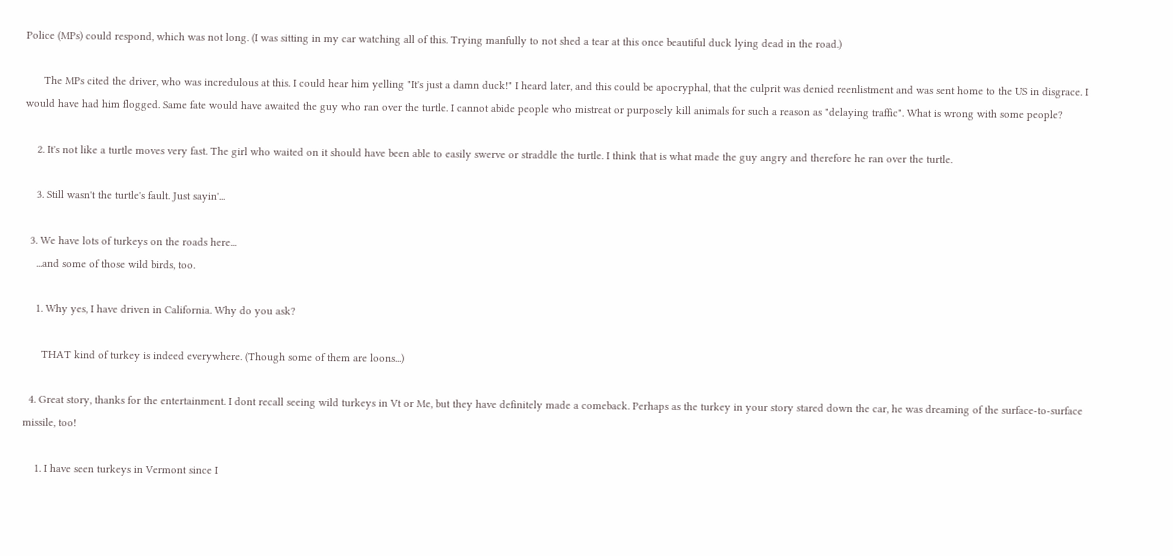Police (MPs) could respond, which was not long. (I was sitting in my car watching all of this. Trying manfully to not shed a tear at this once beautiful duck lying dead in the road.)

      The MPs cited the driver, who was incredulous at this. I could hear him yelling "It's just a damn duck!" I heard later, and this could be apocryphal, that the culprit was denied reenlistment and was sent home to the US in disgrace. I would have had him flogged. Same fate would have awaited the guy who ran over the turtle. I cannot abide people who mistreat or purposely kill animals for such a reason as "delaying traffic". What is wrong with some people?

    2. It's not like a turtle moves very fast. The girl who waited on it should have been able to easily swerve or straddle the turtle. I think that is what made the guy angry and therefore he ran over the turtle.

    3. Still wasn't the turtle's fault. Just sayin'...

  3. We have lots of turkeys on the roads here...
    ...and some of those wild birds, too.

    1. Why yes, I have driven in California. Why do you ask?

      THAT kind of turkey is indeed everywhere. (Though some of them are loons...)

  4. Great story, thanks for the entertainment. I dont recall seeing wild turkeys in Vt or Me, but they have definitely made a comeback. Perhaps as the turkey in your story stared down the car, he was dreaming of the surface-to-surface missile, too!

    1. I have seen turkeys in Vermont since I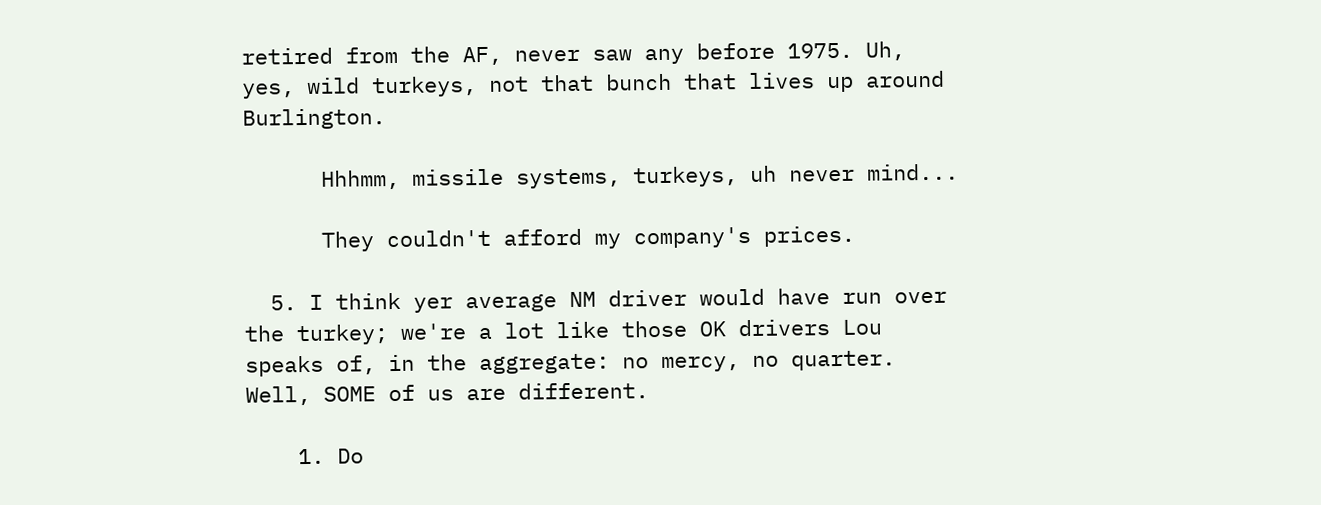retired from the AF, never saw any before 1975. Uh, yes, wild turkeys, not that bunch that lives up around Burlington.

      Hhhmm, missile systems, turkeys, uh never mind...

      They couldn't afford my company's prices.

  5. I think yer average NM driver would have run over the turkey; we're a lot like those OK drivers Lou speaks of, in the aggregate: no mercy, no quarter. Well, SOME of us are different.

    1. Do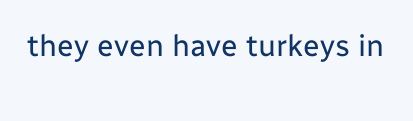they even have turkeys in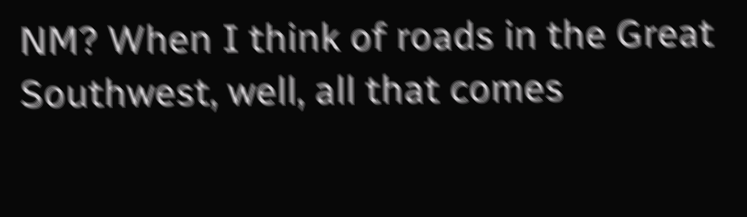NM? When I think of roads in the Great Southwest, well, all that comes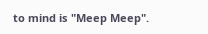to mind is "Meep Meep".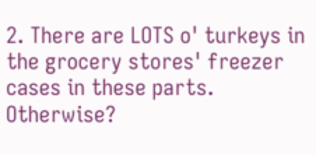2. There are LOTS o' turkeys in the grocery stores' freezer cases in these parts. Otherwise?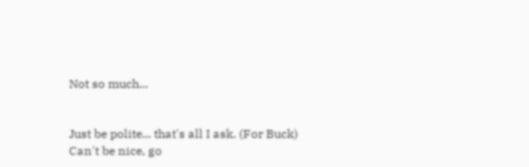Not so much...


Just be polite... that's all I ask. (For Buck)
Can't be nice, go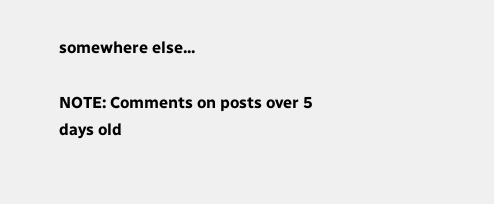somewhere else...

NOTE: Comments on posts over 5 days old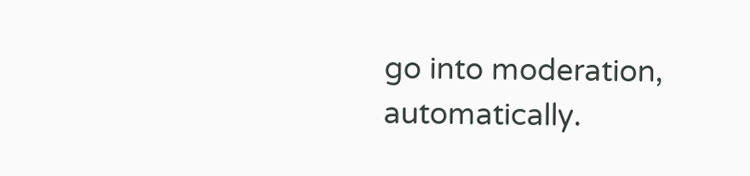go into moderation, automatically.